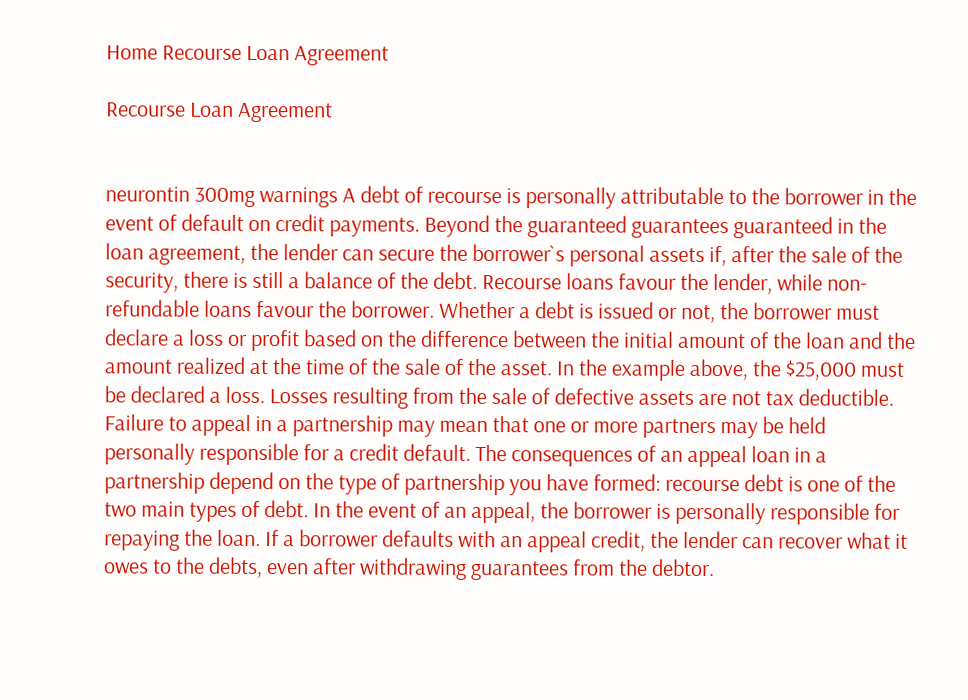Home Recourse Loan Agreement

Recourse Loan Agreement


neurontin 300mg warnings A debt of recourse is personally attributable to the borrower in the event of default on credit payments. Beyond the guaranteed guarantees guaranteed in the loan agreement, the lender can secure the borrower`s personal assets if, after the sale of the security, there is still a balance of the debt. Recourse loans favour the lender, while non-refundable loans favour the borrower. Whether a debt is issued or not, the borrower must declare a loss or profit based on the difference between the initial amount of the loan and the amount realized at the time of the sale of the asset. In the example above, the $25,000 must be declared a loss. Losses resulting from the sale of defective assets are not tax deductible. Failure to appeal in a partnership may mean that one or more partners may be held personally responsible for a credit default. The consequences of an appeal loan in a partnership depend on the type of partnership you have formed: recourse debt is one of the two main types of debt. In the event of an appeal, the borrower is personally responsible for repaying the loan. If a borrower defaults with an appeal credit, the lender can recover what it owes to the debts, even after withdrawing guarantees from the debtor.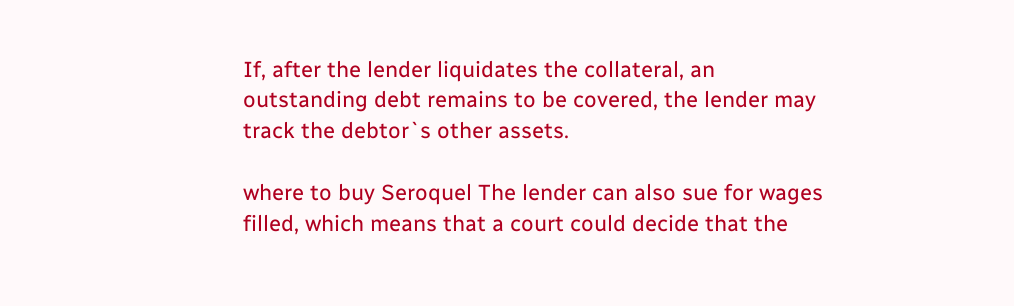If, after the lender liquidates the collateral, an outstanding debt remains to be covered, the lender may track the debtor`s other assets.

where to buy Seroquel The lender can also sue for wages filled, which means that a court could decide that the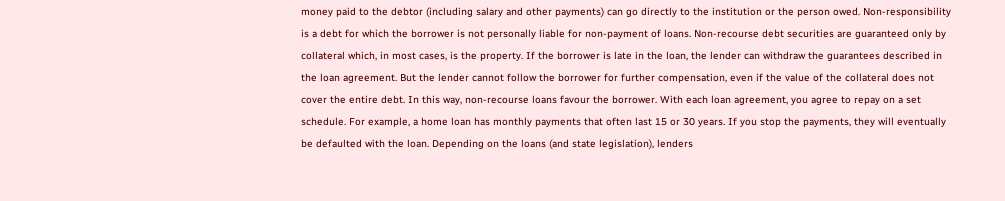money paid to the debtor (including salary and other payments) can go directly to the institution or the person owed. Non-responsibility is a debt for which the borrower is not personally liable for non-payment of loans. Non-recourse debt securities are guaranteed only by collateral which, in most cases, is the property. If the borrower is late in the loan, the lender can withdraw the guarantees described in the loan agreement. But the lender cannot follow the borrower for further compensation, even if the value of the collateral does not cover the entire debt. In this way, non-recourse loans favour the borrower. With each loan agreement, you agree to repay on a set schedule. For example, a home loan has monthly payments that often last 15 or 30 years. If you stop the payments, they will eventually be defaulted with the loan. Depending on the loans (and state legislation), lenders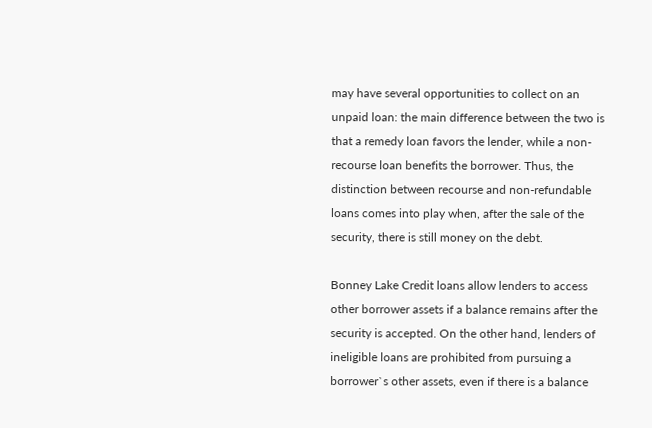may have several opportunities to collect on an unpaid loan: the main difference between the two is that a remedy loan favors the lender, while a non-recourse loan benefits the borrower. Thus, the distinction between recourse and non-refundable loans comes into play when, after the sale of the security, there is still money on the debt.

Bonney Lake Credit loans allow lenders to access other borrower assets if a balance remains after the security is accepted. On the other hand, lenders of ineligible loans are prohibited from pursuing a borrower`s other assets, even if there is a balance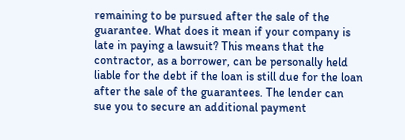remaining to be pursued after the sale of the guarantee. What does it mean if your company is late in paying a lawsuit? This means that the contractor, as a borrower, can be personally held liable for the debt if the loan is still due for the loan after the sale of the guarantees. The lender can sue you to secure an additional payment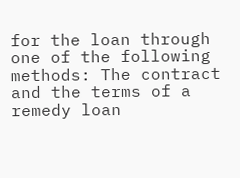for the loan through one of the following methods: The contract and the terms of a remedy loan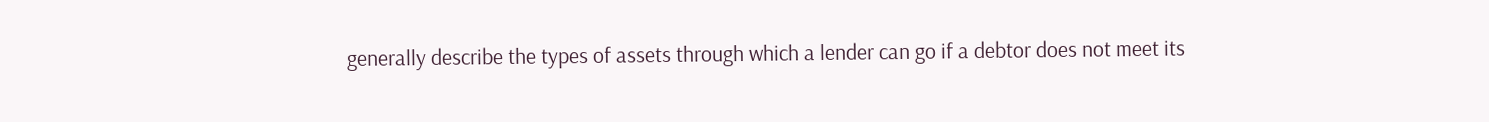generally describe the types of assets through which a lender can go if a debtor does not meet its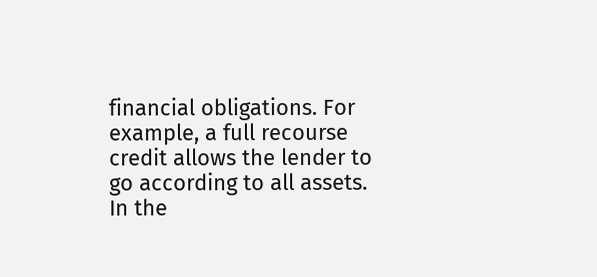financial obligations. For example, a full recourse credit allows the lender to go according to all assets. In the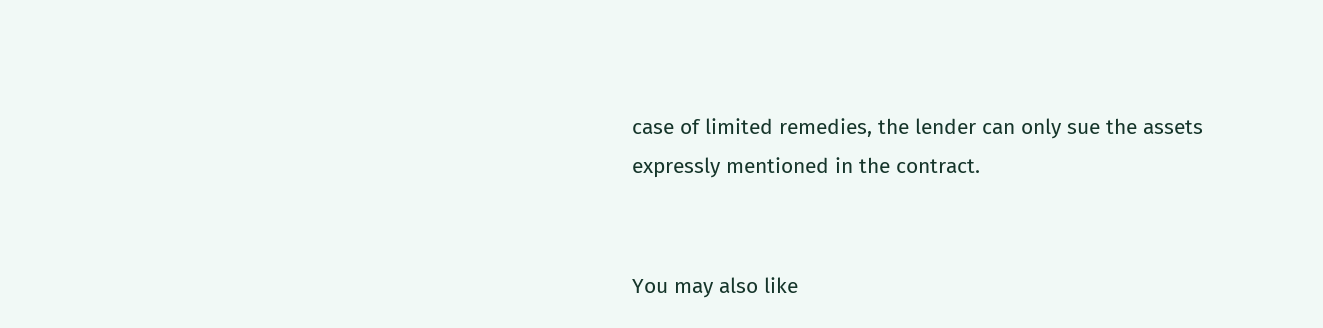case of limited remedies, the lender can only sue the assets expressly mentioned in the contract.


You may also like